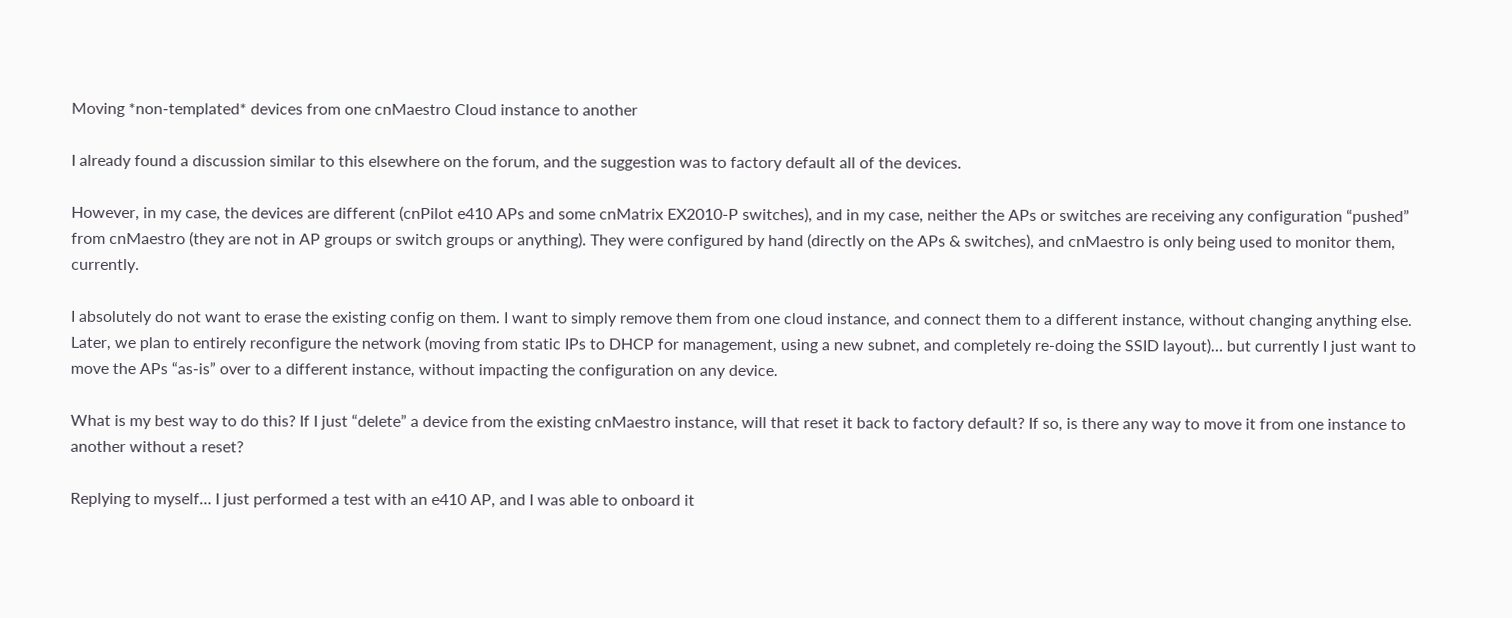Moving *non-templated* devices from one cnMaestro Cloud instance to another

I already found a discussion similar to this elsewhere on the forum, and the suggestion was to factory default all of the devices.

However, in my case, the devices are different (cnPilot e410 APs and some cnMatrix EX2010-P switches), and in my case, neither the APs or switches are receiving any configuration “pushed” from cnMaestro (they are not in AP groups or switch groups or anything). They were configured by hand (directly on the APs & switches), and cnMaestro is only being used to monitor them, currently.

I absolutely do not want to erase the existing config on them. I want to simply remove them from one cloud instance, and connect them to a different instance, without changing anything else. Later, we plan to entirely reconfigure the network (moving from static IPs to DHCP for management, using a new subnet, and completely re-doing the SSID layout)… but currently I just want to move the APs “as-is” over to a different instance, without impacting the configuration on any device.

What is my best way to do this? If I just “delete” a device from the existing cnMaestro instance, will that reset it back to factory default? If so, is there any way to move it from one instance to another without a reset?

Replying to myself… I just performed a test with an e410 AP, and I was able to onboard it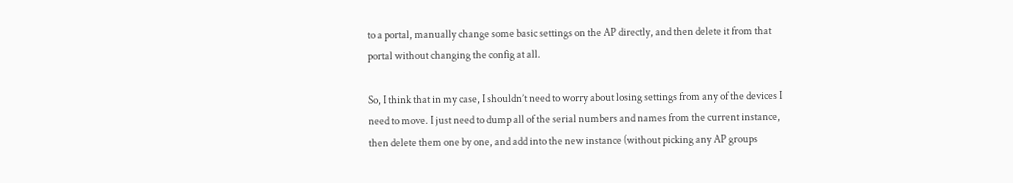to a portal, manually change some basic settings on the AP directly, and then delete it from that portal without changing the config at all.

So, I think that in my case, I shouldn’t need to worry about losing settings from any of the devices I need to move. I just need to dump all of the serial numbers and names from the current instance, then delete them one by one, and add into the new instance (without picking any AP groups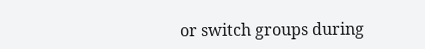or switch groups during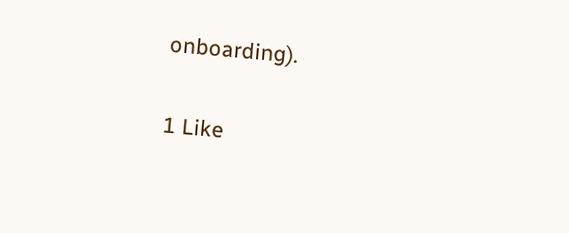onboarding).

1 Like